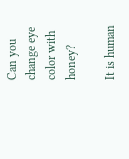Can you change eye color with honey?

It is human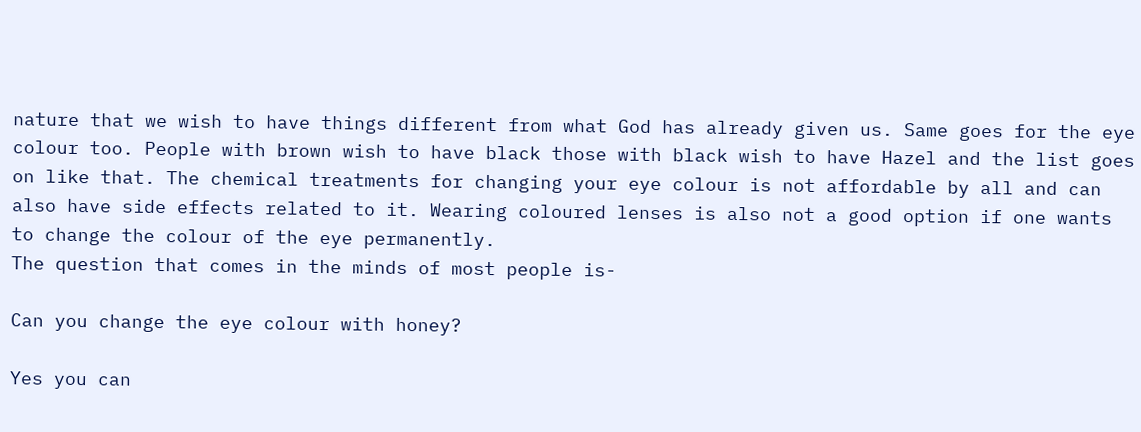nature that we wish to have things different from what God has already given us. Same goes for the eye colour too. People with brown wish to have black those with black wish to have Hazel and the list goes on like that. The chemical treatments for changing your eye colour is not affordable by all and can also have side effects related to it. Wearing coloured lenses is also not a good option if one wants to change the colour of the eye permanently.
The question that comes in the minds of most people is-

Can you change the eye colour with honey?

Yes you can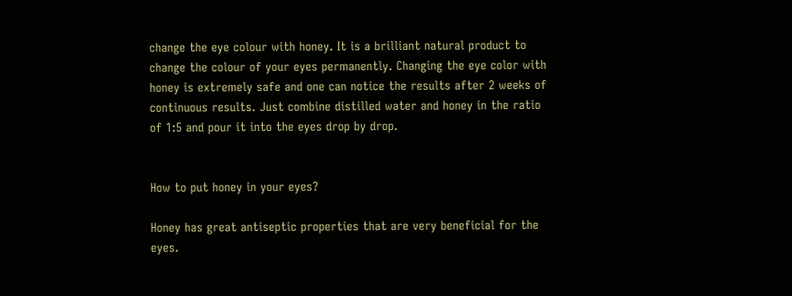change the eye colour with honey. It is a brilliant natural product to change the colour of your eyes permanently. Changing the eye color with honey is extremely safe and one can notice the results after 2 weeks of continuous results. Just combine distilled water and honey in the ratio of 1:5 and pour it into the eyes drop by drop.


How to put honey in your eyes?

Honey has great antiseptic properties that are very beneficial for the eyes.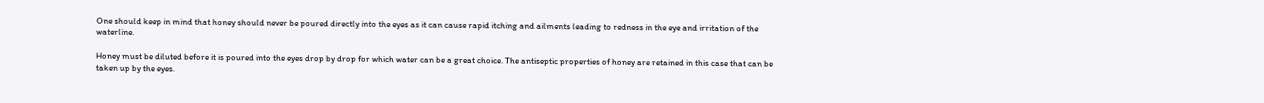One should keep in mind that honey should never be poured directly into the eyes as it can cause rapid itching and ailments leading to redness in the eye and irritation of the waterline.

Honey must be diluted before it is poured into the eyes drop by drop for which water can be a great choice. The antiseptic properties of honey are retained in this case that can be taken up by the eyes.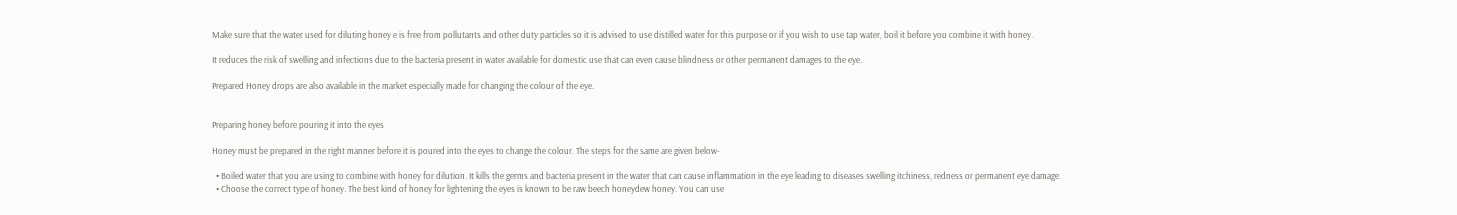Make sure that the water used for diluting honey e is free from pollutants and other duty particles so it is advised to use distilled water for this purpose or if you wish to use tap water, boil it before you combine it with honey.

It reduces the risk of swelling and infections due to the bacteria present in water available for domestic use that can even cause blindness or other permanent damages to the eye.

Prepared Honey drops are also available in the market especially made for changing the colour of the eye.


Preparing honey before pouring it into the eyes

Honey must be prepared in the right manner before it is poured into the eyes to change the colour. The steps for the same are given below-

  • Boiled water that you are using to combine with honey for dilution. It kills the germs and bacteria present in the water that can cause inflammation in the eye leading to diseases swelling itchiness, redness or permanent eye damage.
  • Choose the correct type of honey. The best kind of honey for lightening the eyes is known to be raw beech honeydew honey. You can use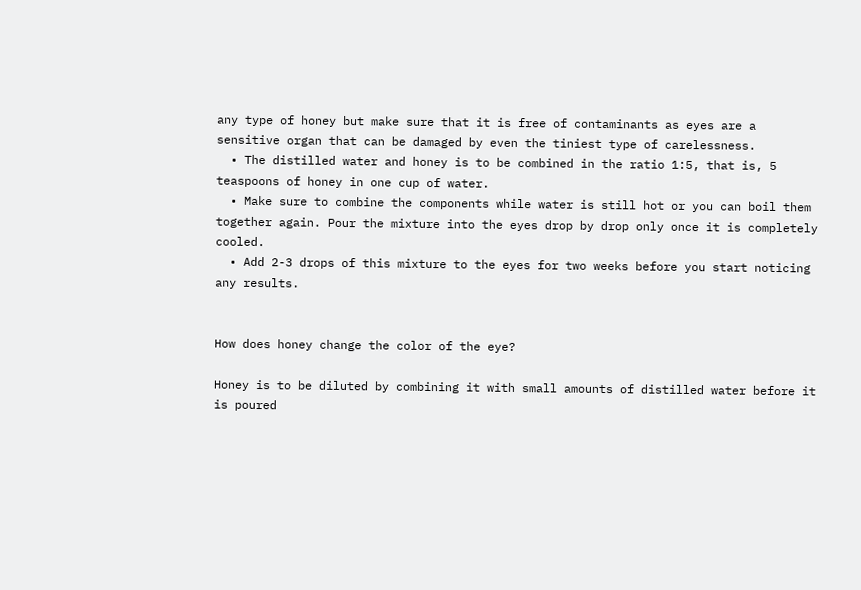any type of honey but make sure that it is free of contaminants as eyes are a sensitive organ that can be damaged by even the tiniest type of carelessness.
  • The distilled water and honey is to be combined in the ratio 1:5, that is, 5 teaspoons of honey in one cup of water.
  • Make sure to combine the components while water is still hot or you can boil them together again. Pour the mixture into the eyes drop by drop only once it is completely cooled.
  • Add 2-3 drops of this mixture to the eyes for two weeks before you start noticing any results.


How does honey change the color of the eye?

Honey is to be diluted by combining it with small amounts of distilled water before it is poured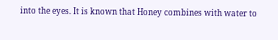into the eyes. It is known that Honey combines with water to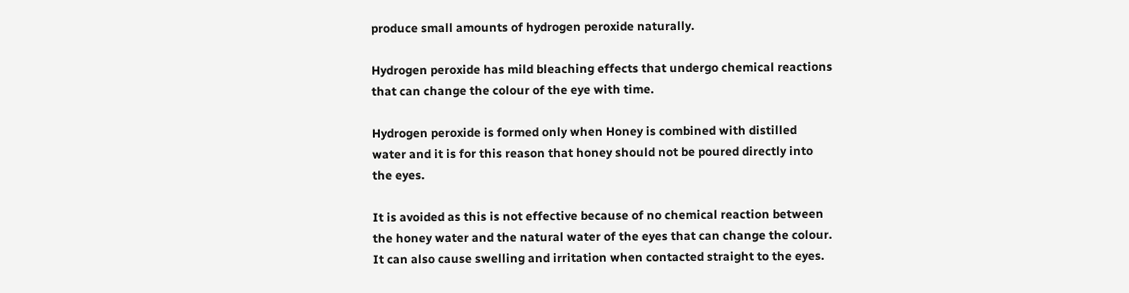produce small amounts of hydrogen peroxide naturally.

Hydrogen peroxide has mild bleaching effects that undergo chemical reactions that can change the colour of the eye with time.

Hydrogen peroxide is formed only when Honey is combined with distilled water and it is for this reason that honey should not be poured directly into the eyes.

It is avoided as this is not effective because of no chemical reaction between the honey water and the natural water of the eyes that can change the colour. It can also cause swelling and irritation when contacted straight to the eyes.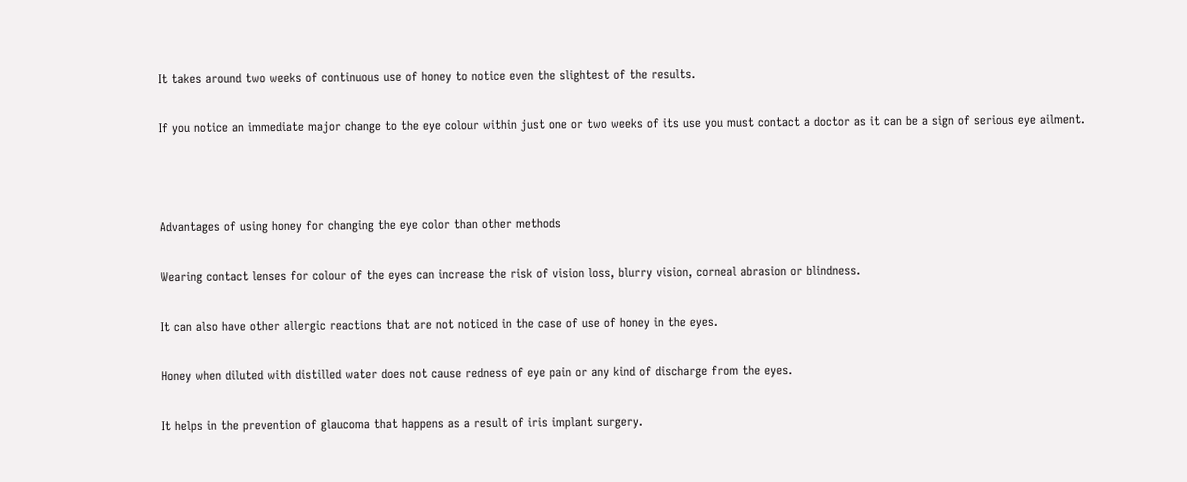It takes around two weeks of continuous use of honey to notice even the slightest of the results.

If you notice an immediate major change to the eye colour within just one or two weeks of its use you must contact a doctor as it can be a sign of serious eye ailment.



Advantages of using honey for changing the eye color than other methods

Wearing contact lenses for colour of the eyes can increase the risk of vision loss, blurry vision, corneal abrasion or blindness.

It can also have other allergic reactions that are not noticed in the case of use of honey in the eyes.

Honey when diluted with distilled water does not cause redness of eye pain or any kind of discharge from the eyes.

It helps in the prevention of glaucoma that happens as a result of iris implant surgery.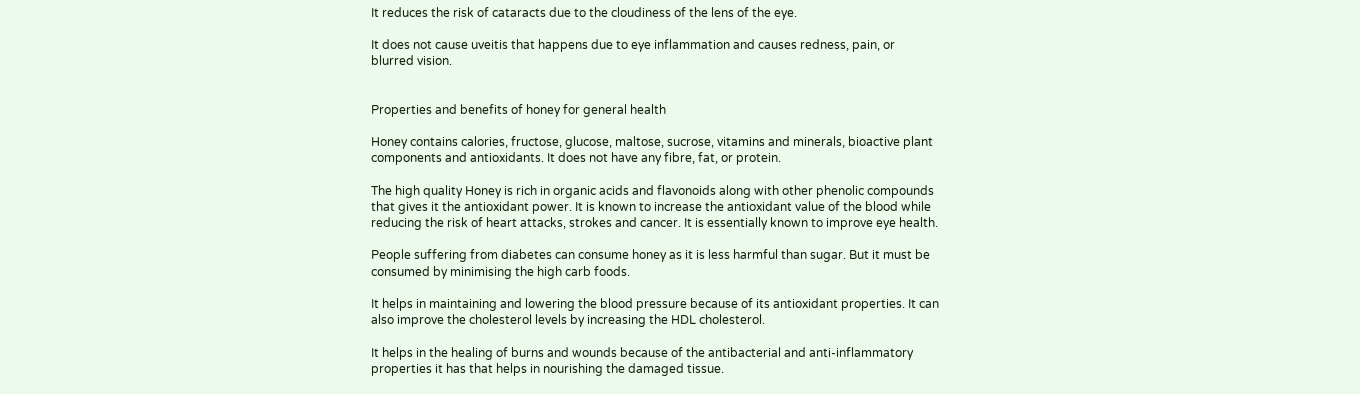It reduces the risk of cataracts due to the cloudiness of the lens of the eye.

It does not cause uveitis that happens due to eye inflammation and causes redness, pain, or blurred vision.


Properties and benefits of honey for general health

Honey contains calories, fructose, glucose, maltose, sucrose, vitamins and minerals, bioactive plant components and antioxidants. It does not have any fibre, fat, or protein.

The high quality Honey is rich in organic acids and flavonoids along with other phenolic compounds that gives it the antioxidant power. It is known to increase the antioxidant value of the blood while reducing the risk of heart attacks, strokes and cancer. It is essentially known to improve eye health.

People suffering from diabetes can consume honey as it is less harmful than sugar. But it must be consumed by minimising the high carb foods.

It helps in maintaining and lowering the blood pressure because of its antioxidant properties. It can also improve the cholesterol levels by increasing the HDL cholesterol.

It helps in the healing of burns and wounds because of the antibacterial and anti-inflammatory properties it has that helps in nourishing the damaged tissue.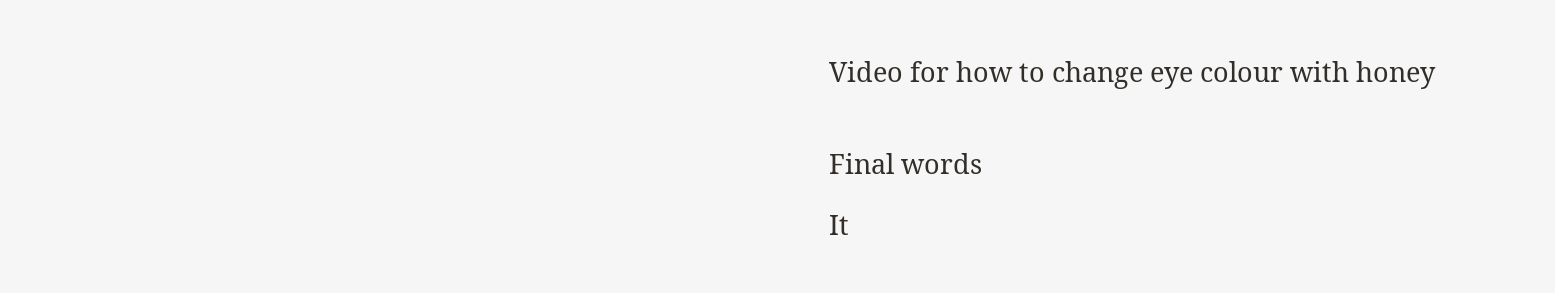Video for how to change eye colour with honey


Final words

It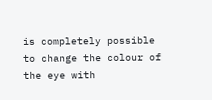is completely possible to change the colour of the eye with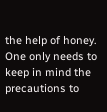the help of honey. One only needs to keep in mind the precautions to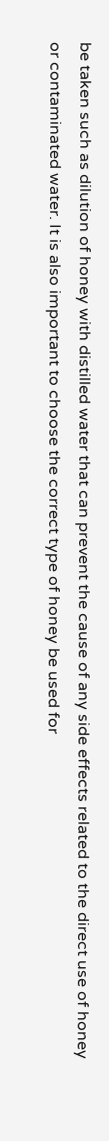be taken such as dilution of honey with distilled water that can prevent the cause of any side effects related to the direct use of honey or contaminated water. It is also important to choose the correct type of honey be used for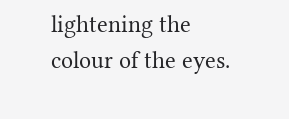lightening the colour of the eyes.